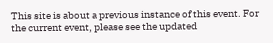This site is about a previous instance of this event. For the current event, please see the updated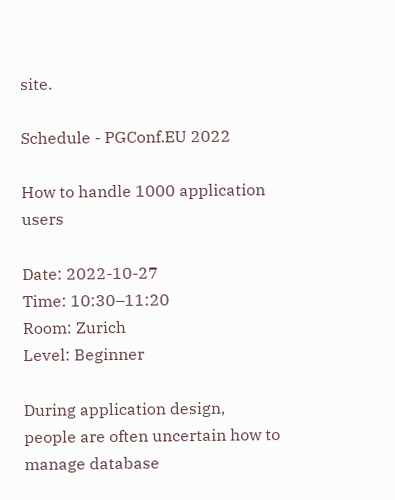site.

Schedule - PGConf.EU 2022

How to handle 1000 application users

Date: 2022-10-27
Time: 10:30–11:20
Room: Zurich
Level: Beginner

During application design, people are often uncertain how to manage database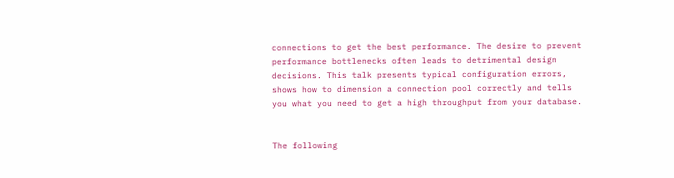connections to get the best performance. The desire to prevent performance bottlenecks often leads to detrimental design decisions. This talk presents typical configuration errors, shows how to dimension a connection pool correctly and tells you what you need to get a high throughput from your database.


The following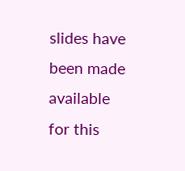slides have been made available for this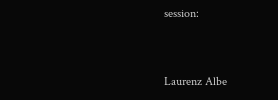session:


Laurenz Albe